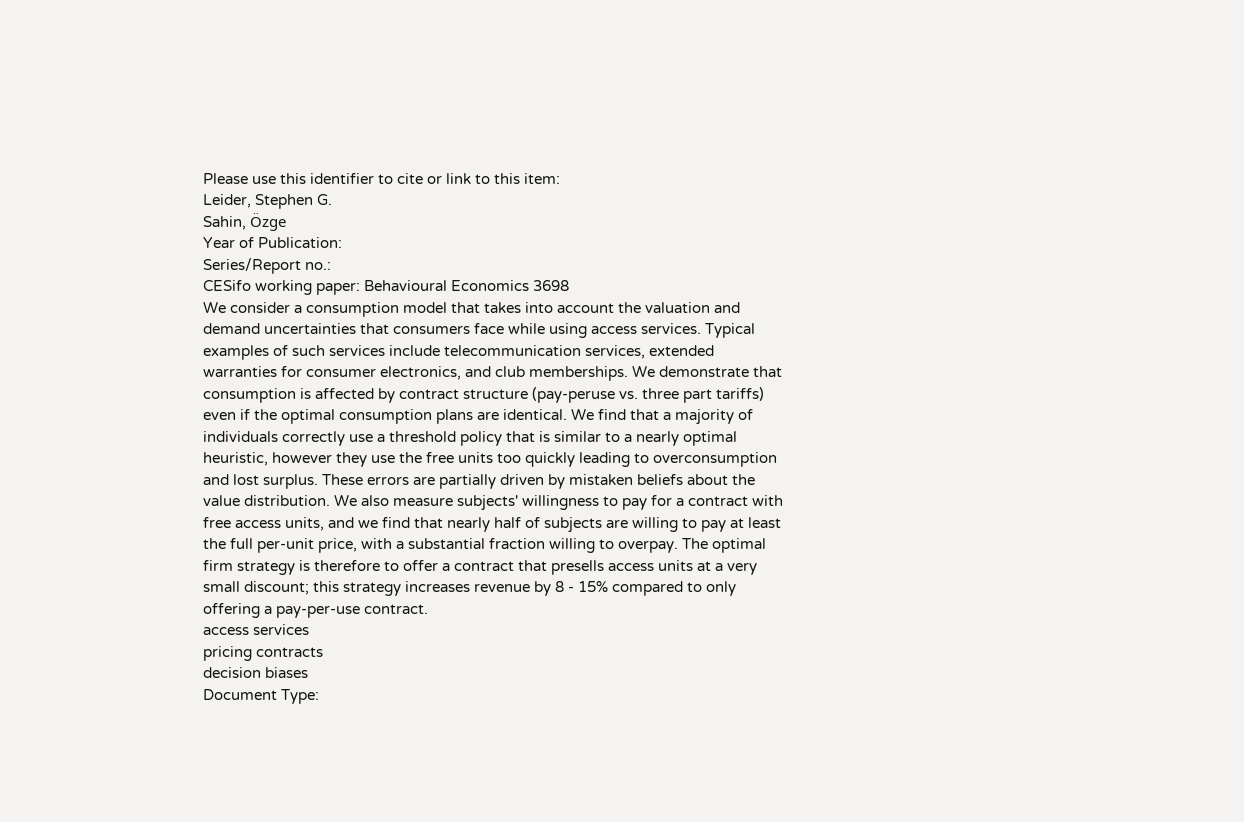Please use this identifier to cite or link to this item:
Leider, Stephen G.
Sahin, Özge
Year of Publication:
Series/Report no.:
CESifo working paper: Behavioural Economics 3698
We consider a consumption model that takes into account the valuation and demand uncertainties that consumers face while using access services. Typical examples of such services include telecommunication services, extended warranties for consumer electronics, and club memberships. We demonstrate that consumption is affected by contract structure (pay-peruse vs. three part tariffs) even if the optimal consumption plans are identical. We find that a majority of individuals correctly use a threshold policy that is similar to a nearly optimal heuristic, however they use the free units too quickly leading to overconsumption and lost surplus. These errors are partially driven by mistaken beliefs about the value distribution. We also measure subjects' willingness to pay for a contract with free access units, and we find that nearly half of subjects are willing to pay at least the full per-unit price, with a substantial fraction willing to overpay. The optimal firm strategy is therefore to offer a contract that presells access units at a very small discount; this strategy increases revenue by 8 - 15% compared to only offering a pay-per-use contract.
access services
pricing contracts
decision biases
Document Type: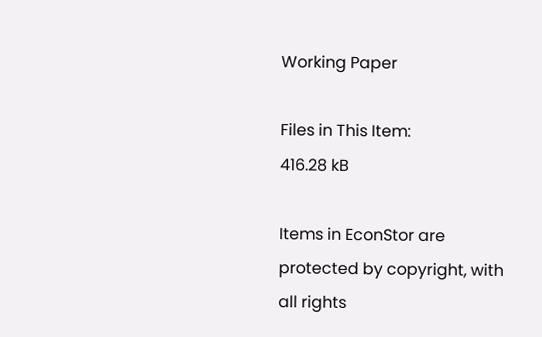Working Paper

Files in This Item:
416.28 kB

Items in EconStor are protected by copyright, with all rights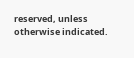reserved, unless otherwise indicated.